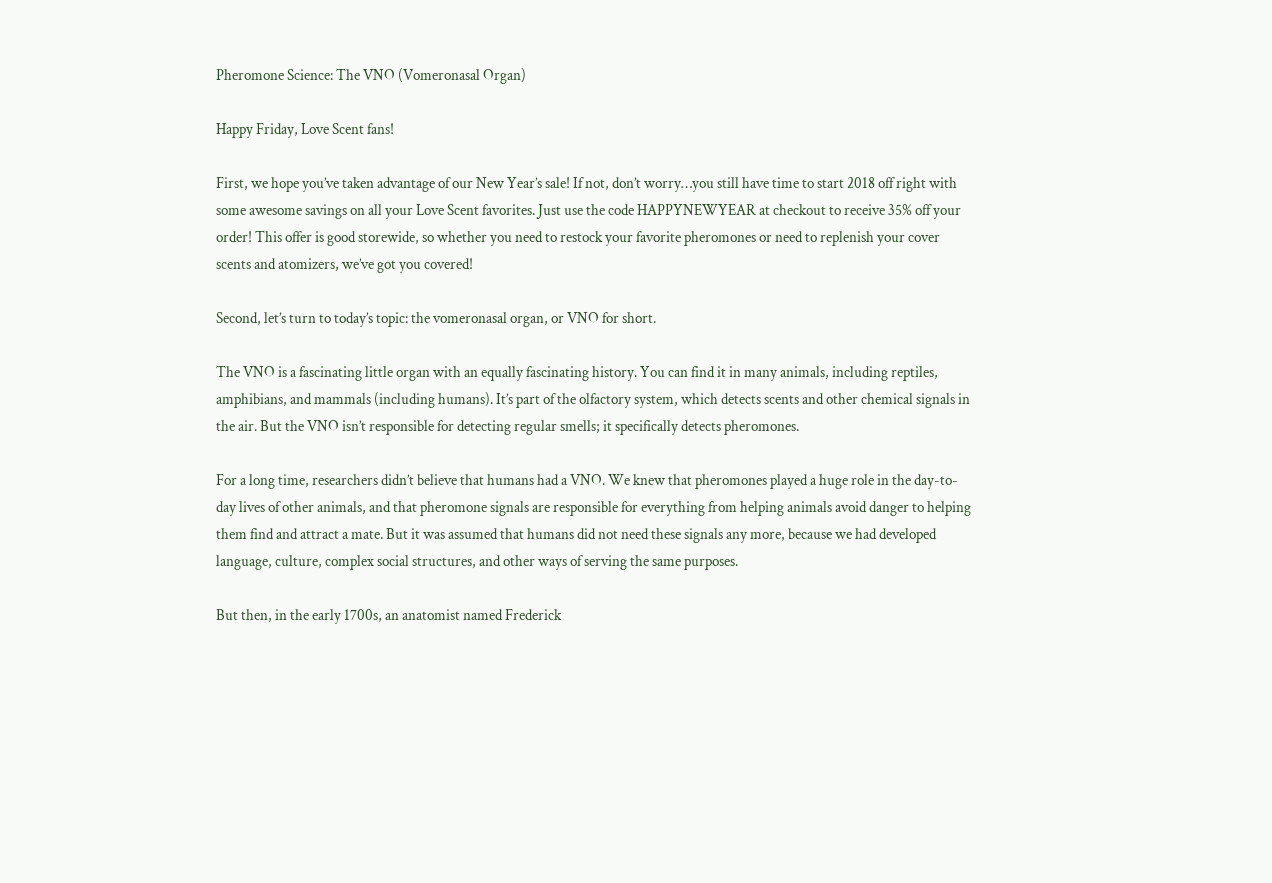Pheromone Science: The VNO (Vomeronasal Organ)

Happy Friday, Love Scent fans!

First, we hope you’ve taken advantage of our New Year’s sale! If not, don’t worry…you still have time to start 2018 off right with some awesome savings on all your Love Scent favorites. Just use the code HAPPYNEWYEAR at checkout to receive 35% off your order! This offer is good storewide, so whether you need to restock your favorite pheromones or need to replenish your cover scents and atomizers, we’ve got you covered!

Second, let’s turn to today’s topic: the vomeronasal organ, or VNO for short.

The VNO is a fascinating little organ with an equally fascinating history. You can find it in many animals, including reptiles, amphibians, and mammals (including humans). It’s part of the olfactory system, which detects scents and other chemical signals in the air. But the VNO isn’t responsible for detecting regular smells; it specifically detects pheromones.

For a long time, researchers didn’t believe that humans had a VNO. We knew that pheromones played a huge role in the day-to-day lives of other animals, and that pheromone signals are responsible for everything from helping animals avoid danger to helping them find and attract a mate. But it was assumed that humans did not need these signals any more, because we had developed language, culture, complex social structures, and other ways of serving the same purposes.

But then, in the early 1700s, an anatomist named Frederick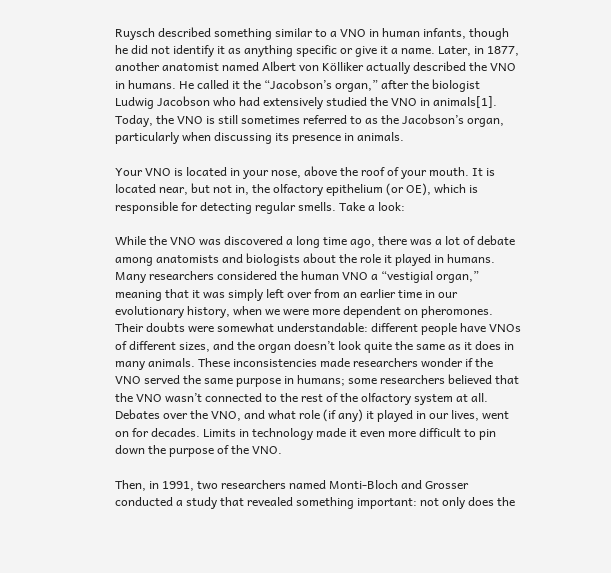Ruysch described something similar to a VNO in human infants, though he did not identify it as anything specific or give it a name. Later, in 1877, another anatomist named Albert von Kölliker actually described the VNO in humans. He called it the “Jacobson’s organ,” after the biologist Ludwig Jacobson who had extensively studied the VNO in animals[1]. Today, the VNO is still sometimes referred to as the Jacobson’s organ, particularly when discussing its presence in animals.

Your VNO is located in your nose, above the roof of your mouth. It is located near, but not in, the olfactory epithelium (or OE), which is responsible for detecting regular smells. Take a look:

While the VNO was discovered a long time ago, there was a lot of debate among anatomists and biologists about the role it played in humans. Many researchers considered the human VNO a “vestigial organ,” meaning that it was simply left over from an earlier time in our evolutionary history, when we were more dependent on pheromones. Their doubts were somewhat understandable: different people have VNOs of different sizes, and the organ doesn’t look quite the same as it does in many animals. These inconsistencies made researchers wonder if the VNO served the same purpose in humans; some researchers believed that the VNO wasn’t connected to the rest of the olfactory system at all. Debates over the VNO, and what role (if any) it played in our lives, went on for decades. Limits in technology made it even more difficult to pin down the purpose of the VNO.

Then, in 1991, two researchers named Monti-Bloch and Grosser conducted a study that revealed something important: not only does the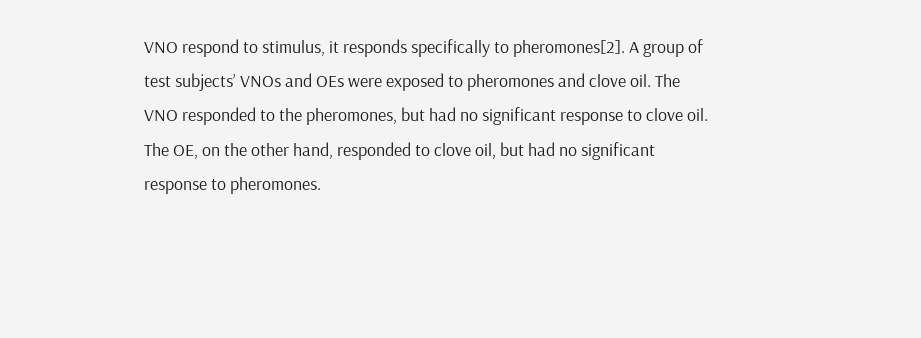VNO respond to stimulus, it responds specifically to pheromones[2]. A group of test subjects’ VNOs and OEs were exposed to pheromones and clove oil. The VNO responded to the pheromones, but had no significant response to clove oil. The OE, on the other hand, responded to clove oil, but had no significant response to pheromones.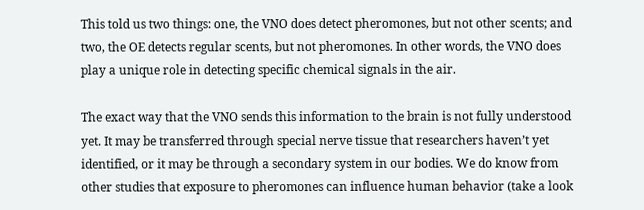This told us two things: one, the VNO does detect pheromones, but not other scents; and two, the OE detects regular scents, but not pheromones. In other words, the VNO does play a unique role in detecting specific chemical signals in the air.

The exact way that the VNO sends this information to the brain is not fully understood yet. It may be transferred through special nerve tissue that researchers haven’t yet identified, or it may be through a secondary system in our bodies. We do know from other studies that exposure to pheromones can influence human behavior (take a look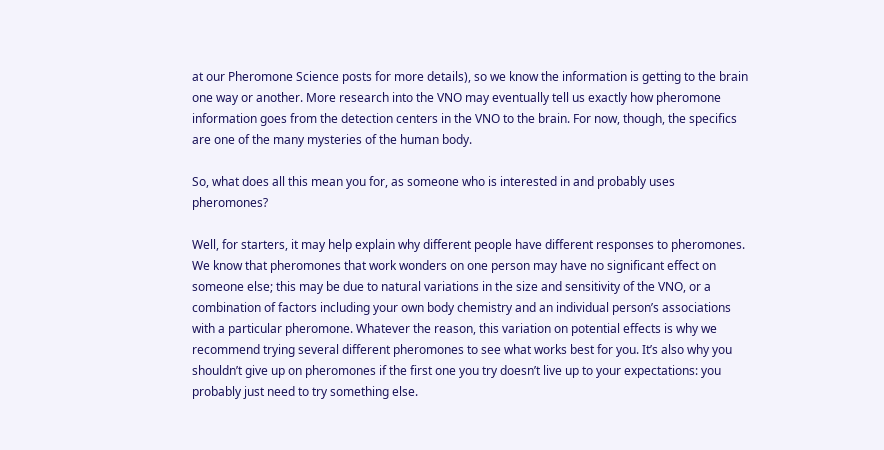at our Pheromone Science posts for more details), so we know the information is getting to the brain one way or another. More research into the VNO may eventually tell us exactly how pheromone information goes from the detection centers in the VNO to the brain. For now, though, the specifics are one of the many mysteries of the human body.

So, what does all this mean you for, as someone who is interested in and probably uses pheromones?

Well, for starters, it may help explain why different people have different responses to pheromones. We know that pheromones that work wonders on one person may have no significant effect on someone else; this may be due to natural variations in the size and sensitivity of the VNO, or a combination of factors including your own body chemistry and an individual person’s associations with a particular pheromone. Whatever the reason, this variation on potential effects is why we recommend trying several different pheromones to see what works best for you. It’s also why you shouldn’t give up on pheromones if the first one you try doesn’t live up to your expectations: you probably just need to try something else.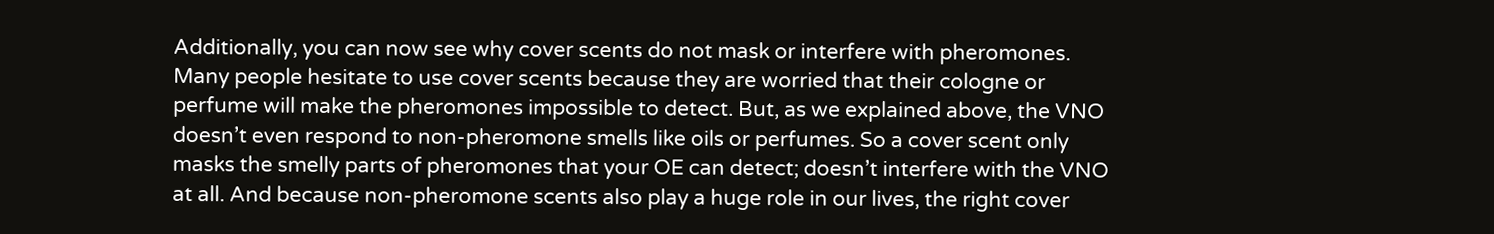Additionally, you can now see why cover scents do not mask or interfere with pheromones. Many people hesitate to use cover scents because they are worried that their cologne or perfume will make the pheromones impossible to detect. But, as we explained above, the VNO doesn’t even respond to non-pheromone smells like oils or perfumes. So a cover scent only masks the smelly parts of pheromones that your OE can detect; doesn’t interfere with the VNO at all. And because non-pheromone scents also play a huge role in our lives, the right cover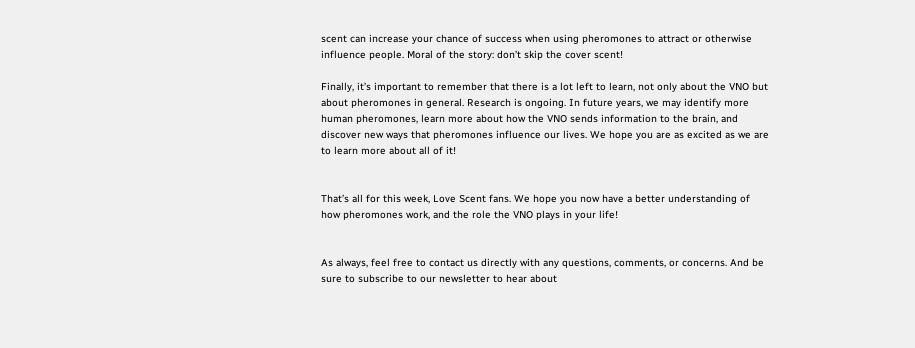scent can increase your chance of success when using pheromones to attract or otherwise influence people. Moral of the story: don’t skip the cover scent!

Finally, it’s important to remember that there is a lot left to learn, not only about the VNO but about pheromones in general. Research is ongoing. In future years, we may identify more human pheromones, learn more about how the VNO sends information to the brain, and discover new ways that pheromones influence our lives. We hope you are as excited as we are to learn more about all of it!


That’s all for this week, Love Scent fans. We hope you now have a better understanding of how pheromones work, and the role the VNO plays in your life!


As always, feel free to contact us directly with any questions, comments, or concerns. And be sure to subscribe to our newsletter to hear about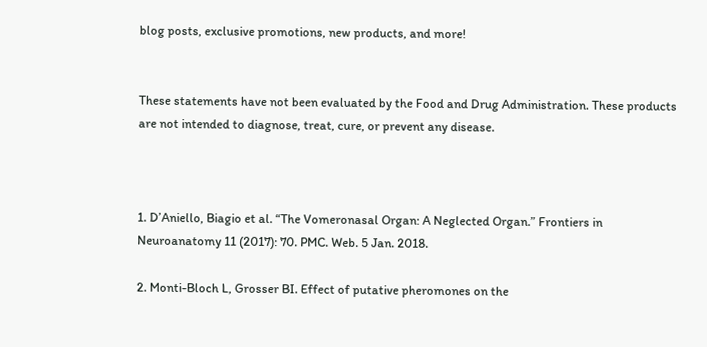blog posts, exclusive promotions, new products, and more!


These statements have not been evaluated by the Food and Drug Administration. These products are not intended to diagnose, treat, cure, or prevent any disease.



1. D’Aniello, Biagio et al. “The Vomeronasal Organ: A Neglected Organ.” Frontiers in Neuroanatomy 11 (2017): 70. PMC. Web. 5 Jan. 2018.

2. Monti-Bloch L, Grosser BI. Effect of putative pheromones on the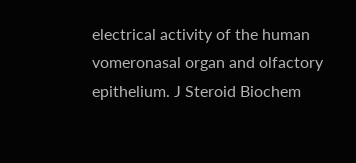electrical activity of the human vomeronasal organ and olfactory epithelium. J Steroid Biochem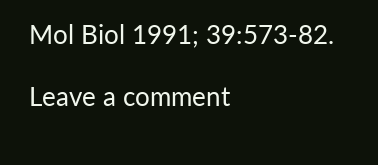Mol Biol 1991; 39:573-82.

Leave a comment